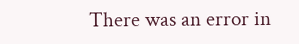There was an error in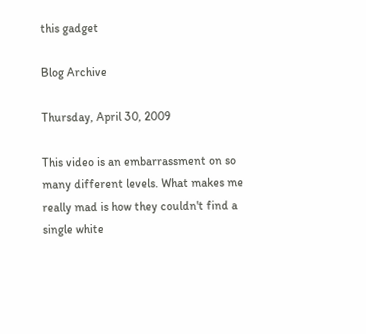this gadget

Blog Archive

Thursday, April 30, 2009

This video is an embarrassment on so many different levels. What makes me really mad is how they couldn't find a single white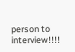person to interview!!!!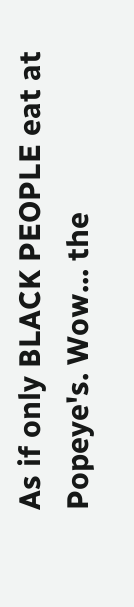As if only BLACK PEOPLE eat at Popeye's. Wow... the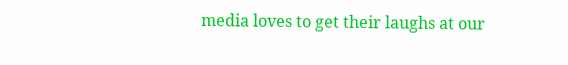media loves to get their laughs at our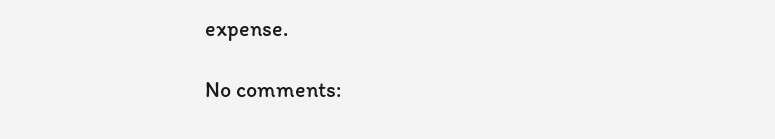expense.

No comments: